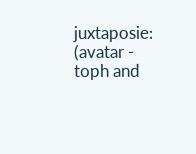juxtaposie: (avatar - toph and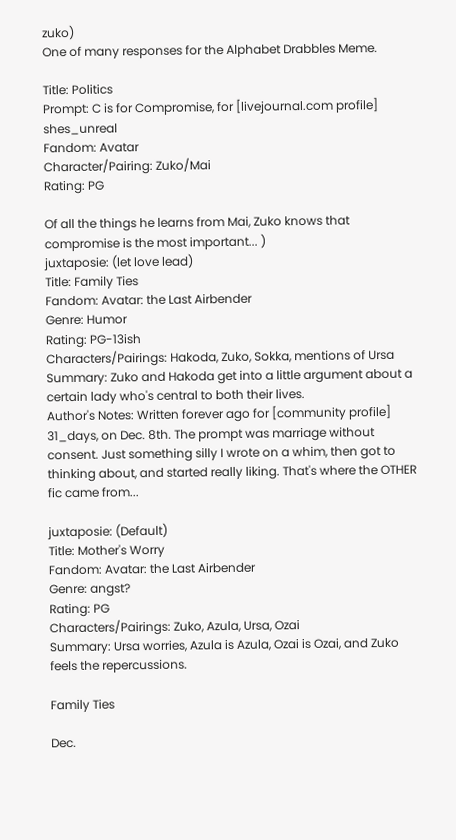zuko)
One of many responses for the Alphabet Drabbles Meme.

Title: Politics
Prompt: C is for Compromise, for [livejournal.com profile] shes_unreal
Fandom: Avatar
Character/Pairing: Zuko/Mai
Rating: PG

Of all the things he learns from Mai, Zuko knows that compromise is the most important... )
juxtaposie: (let love lead)
Title: Family Ties
Fandom: Avatar: the Last Airbender
Genre: Humor
Rating: PG-13ish
Characters/Pairings: Hakoda, Zuko, Sokka, mentions of Ursa
Summary: Zuko and Hakoda get into a little argument about a certain lady who's central to both their lives.
Author's Notes: Written forever ago for [community profile] 31_days, on Dec. 8th. The prompt was marriage without consent. Just something silly I wrote on a whim, then got to thinking about, and started really liking. That's where the OTHER fic came from...

juxtaposie: (Default)
Title: Mother's Worry
Fandom: Avatar: the Last Airbender
Genre: angst?
Rating: PG
Characters/Pairings: Zuko, Azula, Ursa, Ozai
Summary: Ursa worries, Azula is Azula, Ozai is Ozai, and Zuko feels the repercussions.

Family Ties

Dec.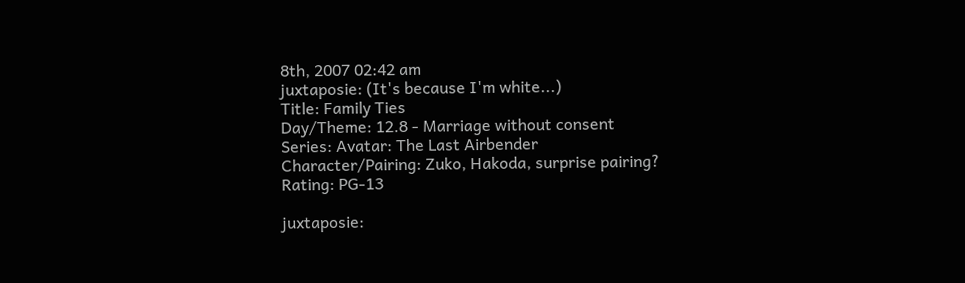8th, 2007 02:42 am
juxtaposie: (It's because I'm white...)
Title: Family Ties
Day/Theme: 12.8 - Marriage without consent
Series: Avatar: The Last Airbender
Character/Pairing: Zuko, Hakoda, surprise pairing?
Rating: PG-13

juxtaposie: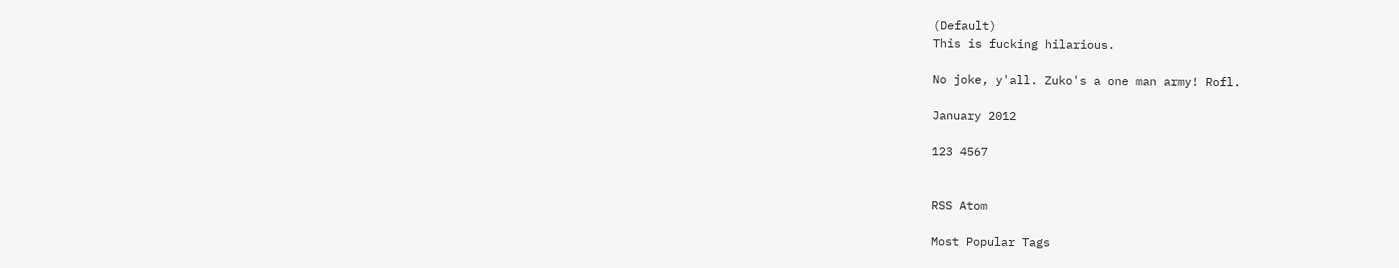(Default)
This is fucking hilarious.

No joke, y'all. Zuko's a one man army! Rofl.

January 2012

123 4567


RSS Atom

Most Popular Tags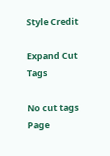Style Credit

Expand Cut Tags

No cut tags
Page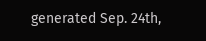generated Sep. 24th,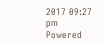2017 09:27 pm
Powered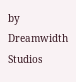by Dreamwidth Studios